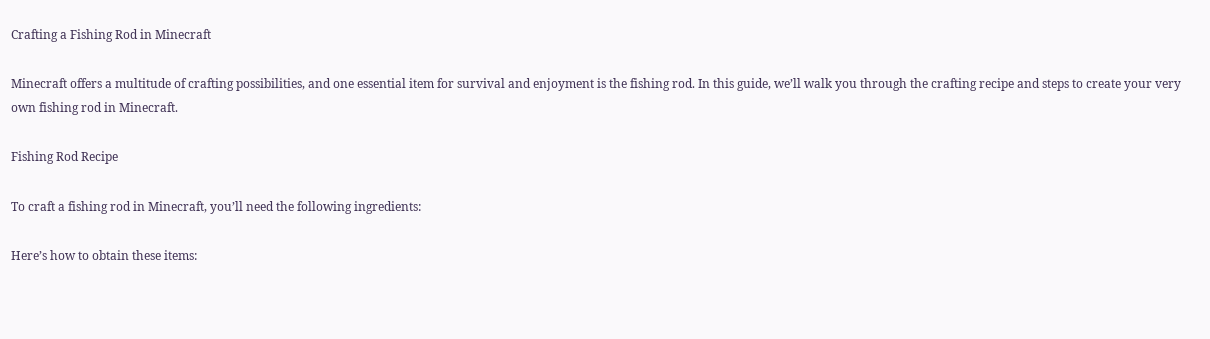Crafting a Fishing Rod in Minecraft

Minecraft offers a multitude of crafting possibilities, and one essential item for survival and enjoyment is the fishing rod. In this guide, we’ll walk you through the crafting recipe and steps to create your very own fishing rod in Minecraft.

Fishing Rod Recipe

To craft a fishing rod in Minecraft, you’ll need the following ingredients:

Here’s how to obtain these items: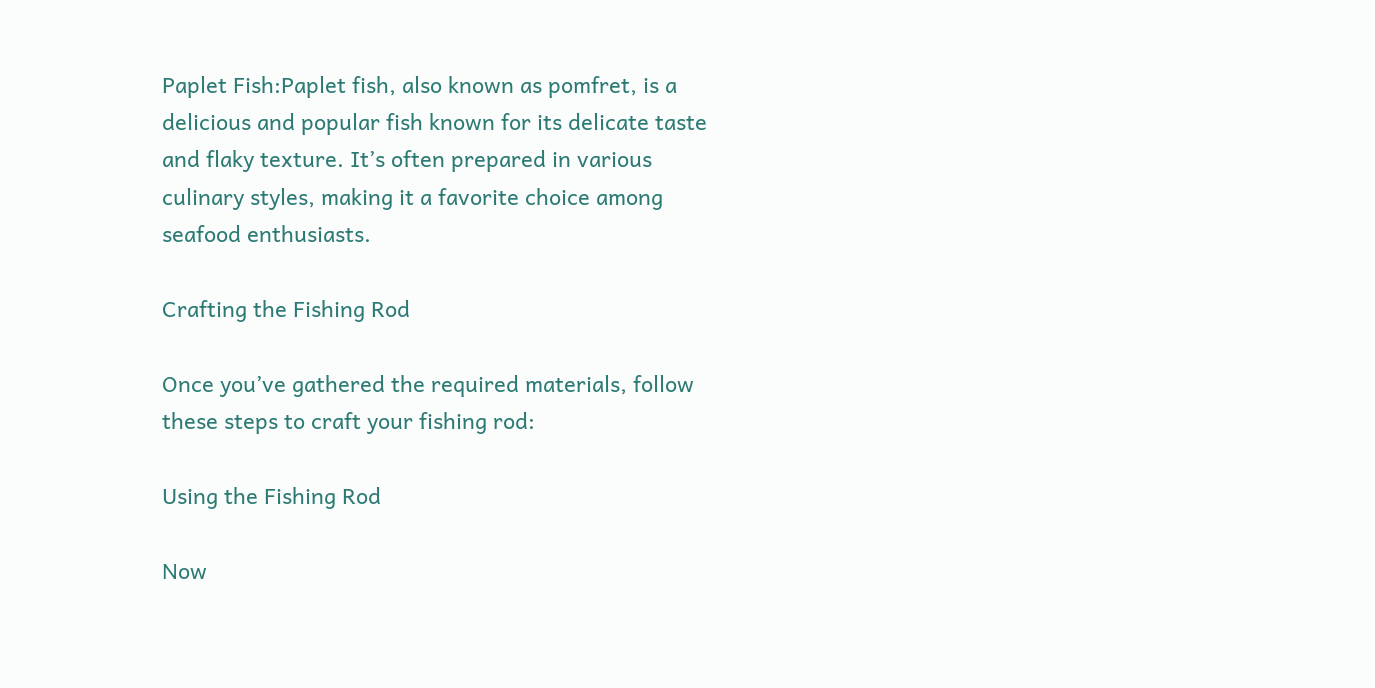Paplet Fish:Paplet fish, also known as pomfret, is a delicious and popular fish known for its delicate taste and flaky texture. It’s often prepared in various culinary styles, making it a favorite choice among seafood enthusiasts.

Crafting the Fishing Rod

Once you’ve gathered the required materials, follow these steps to craft your fishing rod:

Using the Fishing Rod

Now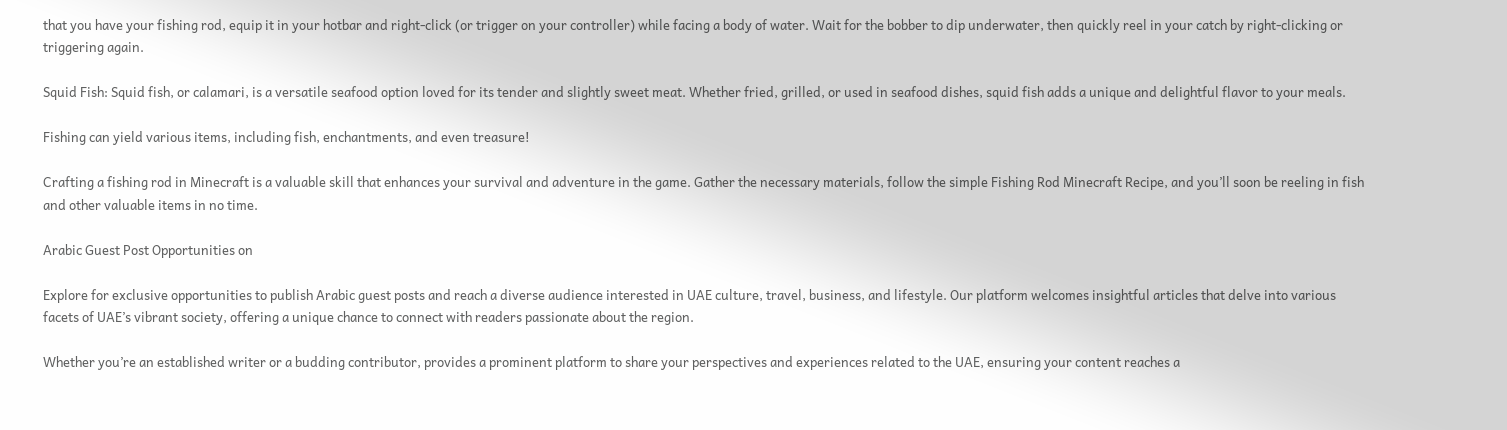that you have your fishing rod, equip it in your hotbar and right-click (or trigger on your controller) while facing a body of water. Wait for the bobber to dip underwater, then quickly reel in your catch by right-clicking or triggering again.

Squid Fish: Squid fish, or calamari, is a versatile seafood option loved for its tender and slightly sweet meat. Whether fried, grilled, or used in seafood dishes, squid fish adds a unique and delightful flavor to your meals.

Fishing can yield various items, including fish, enchantments, and even treasure!

Crafting a fishing rod in Minecraft is a valuable skill that enhances your survival and adventure in the game. Gather the necessary materials, follow the simple Fishing Rod Minecraft Recipe, and you’ll soon be reeling in fish and other valuable items in no time.

Arabic Guest Post Opportunities on

Explore for exclusive opportunities to publish Arabic guest posts and reach a diverse audience interested in UAE culture, travel, business, and lifestyle. Our platform welcomes insightful articles that delve into various facets of UAE’s vibrant society, offering a unique chance to connect with readers passionate about the region.

Whether you’re an established writer or a budding contributor, provides a prominent platform to share your perspectives and experiences related to the UAE, ensuring your content reaches a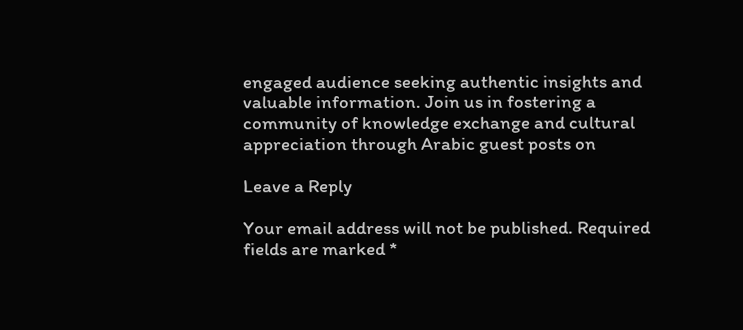engaged audience seeking authentic insights and valuable information. Join us in fostering a community of knowledge exchange and cultural appreciation through Arabic guest posts on

Leave a Reply

Your email address will not be published. Required fields are marked *